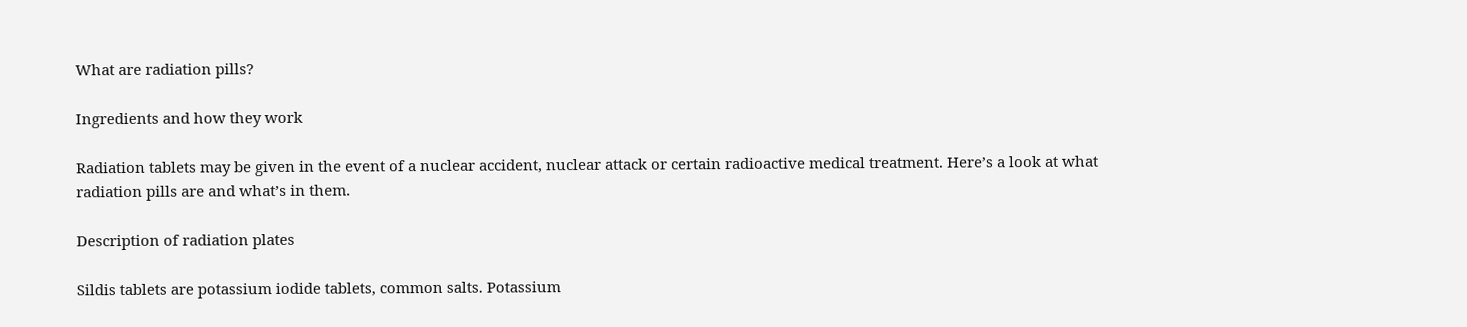What are radiation pills?

Ingredients and how they work

Radiation tablets may be given in the event of a nuclear accident, nuclear attack or certain radioactive medical treatment. Here’s a look at what radiation pills are and what’s in them.

Description of radiation plates

Sildis tablets are potassium iodide tablets, common salts. Potassium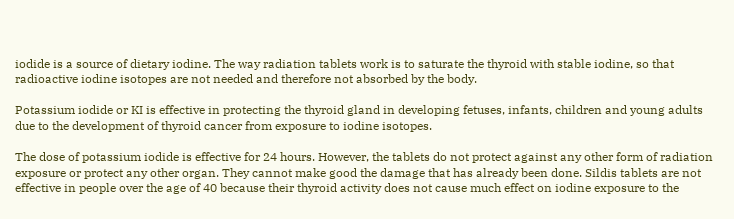iodide is a source of dietary iodine. The way radiation tablets work is to saturate the thyroid with stable iodine, so that radioactive iodine isotopes are not needed and therefore not absorbed by the body.

Potassium iodide or KI is effective in protecting the thyroid gland in developing fetuses, infants, children and young adults due to the development of thyroid cancer from exposure to iodine isotopes.

The dose of potassium iodide is effective for 24 hours. However, the tablets do not protect against any other form of radiation exposure or protect any other organ. They cannot make good the damage that has already been done. Sildis tablets are not effective in people over the age of 40 because their thyroid activity does not cause much effect on iodine exposure to the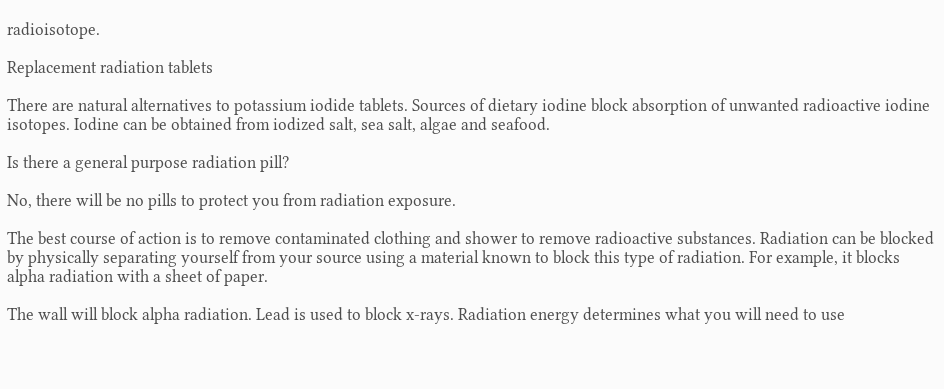radioisotope.

Replacement radiation tablets

There are natural alternatives to potassium iodide tablets. Sources of dietary iodine block absorption of unwanted radioactive iodine isotopes. Iodine can be obtained from iodized salt, sea salt, algae and seafood.

Is there a general purpose radiation pill?

No, there will be no pills to protect you from radiation exposure.

The best course of action is to remove contaminated clothing and shower to remove radioactive substances. Radiation can be blocked by physically separating yourself from your source using a material known to block this type of radiation. For example, it blocks alpha radiation with a sheet of paper.

The wall will block alpha radiation. Lead is used to block x-rays. Radiation energy determines what you will need to use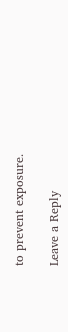to prevent exposure.

Leave a Reply